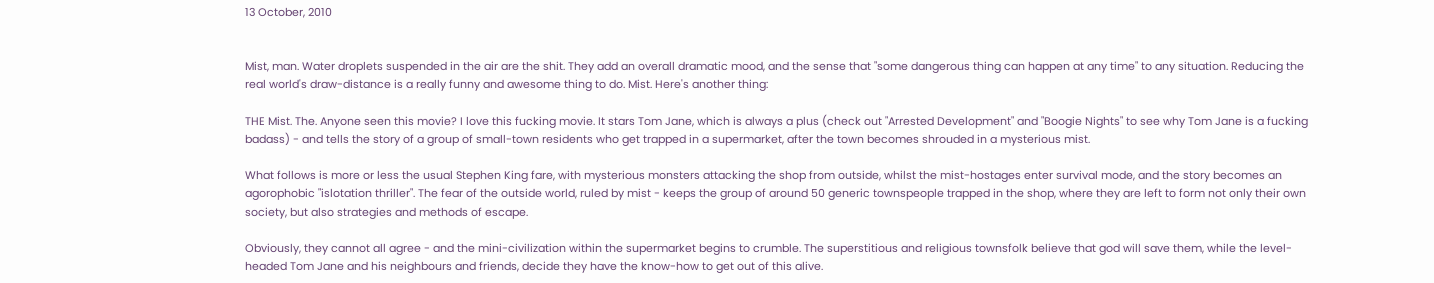13 October, 2010


Mist, man. Water droplets suspended in the air are the shit. They add an overall dramatic mood, and the sense that "some dangerous thing can happen at any time" to any situation. Reducing the real world's draw-distance is a really funny and awesome thing to do. Mist. Here's another thing:

THE Mist. The. Anyone seen this movie? I love this fucking movie. It stars Tom Jane, which is always a plus (check out "Arrested Development" and "Boogie Nights" to see why Tom Jane is a fucking badass) - and tells the story of a group of small-town residents who get trapped in a supermarket, after the town becomes shrouded in a mysterious mist.

What follows is more or less the usual Stephen King fare, with mysterious monsters attacking the shop from outside, whilst the mist-hostages enter survival mode, and the story becomes an agorophobic "islotation thriller". The fear of the outside world, ruled by mist - keeps the group of around 50 generic townspeople trapped in the shop, where they are left to form not only their own society, but also strategies and methods of escape.

Obviously, they cannot all agree - and the mini-civilization within the supermarket begins to crumble. The superstitious and religious townsfolk believe that god will save them, while the level-headed Tom Jane and his neighbours and friends, decide they have the know-how to get out of this alive.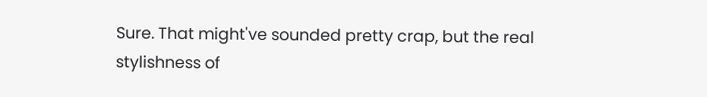Sure. That might've sounded pretty crap, but the real stylishness of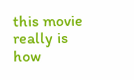this movie really is how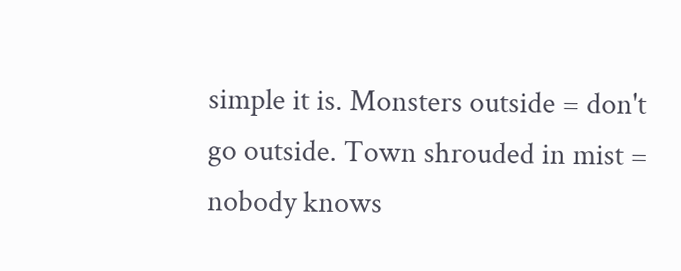simple it is. Monsters outside = don't go outside. Town shrouded in mist = nobody knows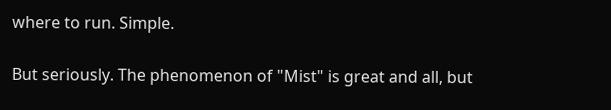where to run. Simple.

But seriously. The phenomenon of "Mist" is great and all, but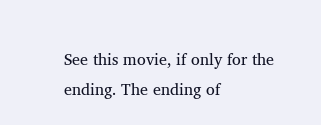See this movie, if only for the ending. The ending of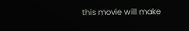this movie will make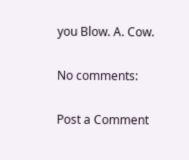you Blow. A. Cow.

No comments:

Post a Comment